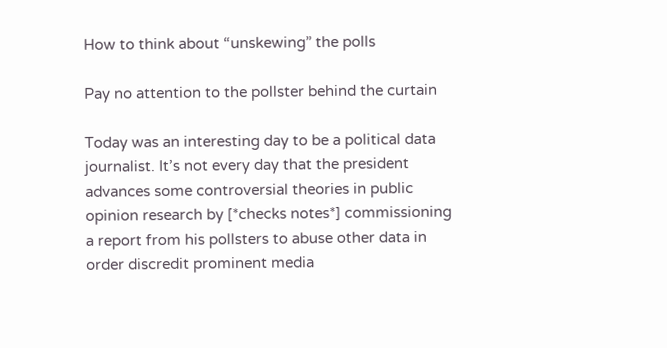How to think about “unskewing” the polls

Pay no attention to the pollster behind the curtain

Today was an interesting day to be a political data journalist. It’s not every day that the president advances some controversial theories in public opinion research by [*checks notes*] commissioning a report from his pollsters to abuse other data in order discredit prominent media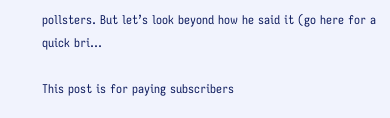pollsters. But let’s look beyond how he said it (go here for a quick bri…

This post is for paying subscribers